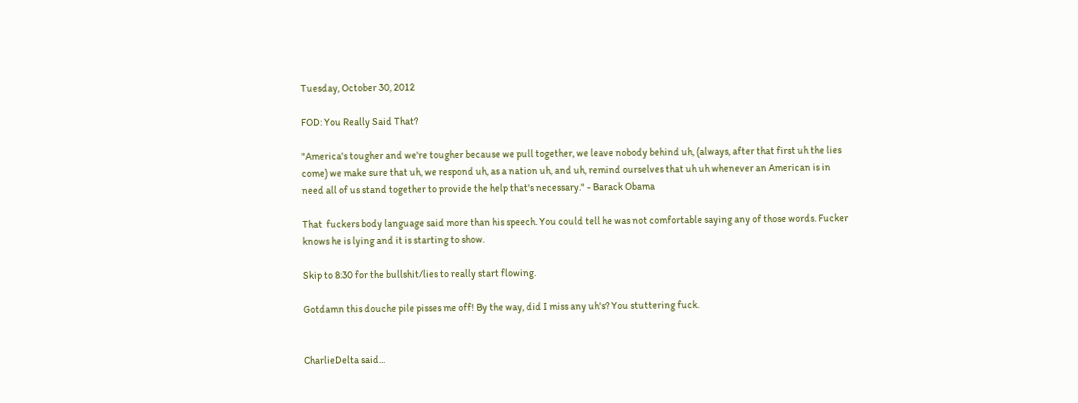Tuesday, October 30, 2012

FOD: You Really Said That?

"America's tougher and we're tougher because we pull together, we leave nobody behind uh, (always, after that first uh the lies come) we make sure that uh, we respond uh, as a nation uh, and uh, remind ourselves that uh uh whenever an American is in need all of us stand together to provide the help that's necessary." - Barack Obama

That  fuckers body language said more than his speech. You could tell he was not comfortable saying any of those words. Fucker knows he is lying and it is starting to show.

Skip to 8:30 for the bullshit/lies to really start flowing.

Gotdamn this douche pile pisses me off! By the way, did I miss any uh's? You stuttering fuck.


CharlieDelta said...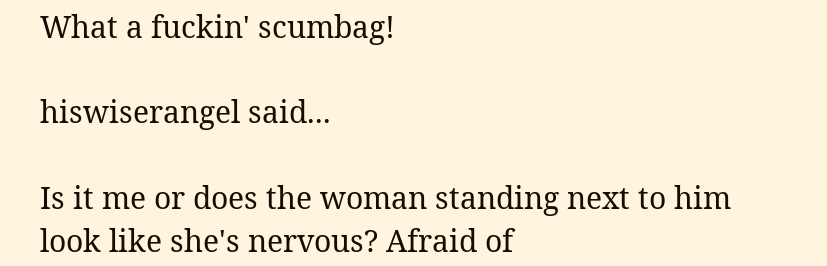What a fuckin' scumbag!

hiswiserangel said...

Is it me or does the woman standing next to him look like she's nervous? Afraid of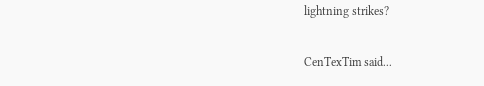lightning strikes?

CenTexTim said...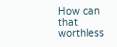How can that worthless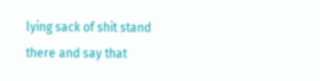lying sack of shit stand there and say that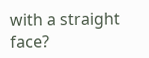with a straight face?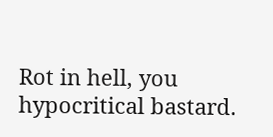Rot in hell, you hypocritical bastard.